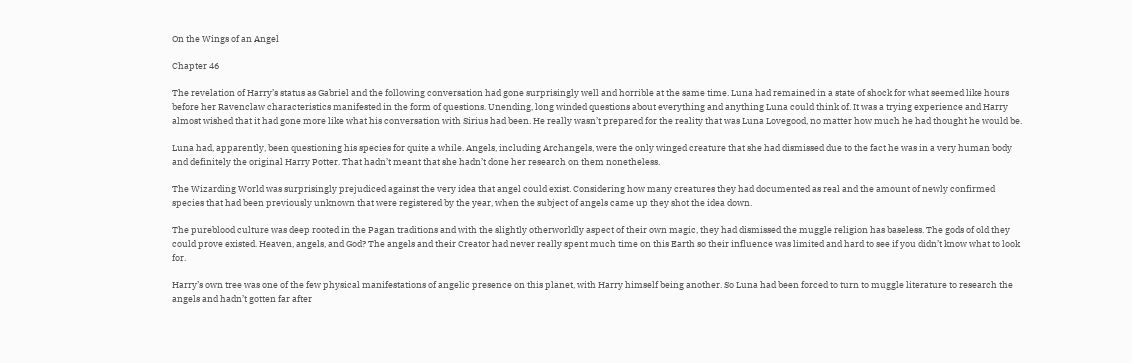On the Wings of an Angel

Chapter 46

The revelation of Harry’s status as Gabriel and the following conversation had gone surprisingly well and horrible at the same time. Luna had remained in a state of shock for what seemed like hours before her Ravenclaw characteristics manifested in the form of questions. Unending, long winded questions about everything and anything Luna could think of. It was a trying experience and Harry almost wished that it had gone more like what his conversation with Sirius had been. He really wasn’t prepared for the reality that was Luna Lovegood, no matter how much he had thought he would be.

Luna had, apparently, been questioning his species for quite a while. Angels, including Archangels, were the only winged creature that she had dismissed due to the fact he was in a very human body and definitely the original Harry Potter. That hadn’t meant that she hadn’t done her research on them nonetheless.

The Wizarding World was surprisingly prejudiced against the very idea that angel could exist. Considering how many creatures they had documented as real and the amount of newly confirmed species that had been previously unknown that were registered by the year, when the subject of angels came up they shot the idea down.

The pureblood culture was deep rooted in the Pagan traditions and with the slightly otherworldly aspect of their own magic, they had dismissed the muggle religion has baseless. The gods of old they could prove existed. Heaven, angels, and God? The angels and their Creator had never really spent much time on this Earth so their influence was limited and hard to see if you didn’t know what to look for.

Harry’s own tree was one of the few physical manifestations of angelic presence on this planet, with Harry himself being another. So Luna had been forced to turn to muggle literature to research the angels and hadn’t gotten far after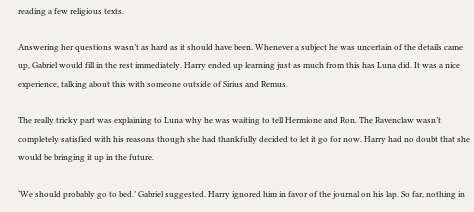reading a few religious texts.

Answering her questions wasn’t as hard as it should have been. Whenever a subject he was uncertain of the details came up, Gabriel would fill in the rest immediately. Harry ended up learning just as much from this has Luna did. It was a nice experience, talking about this with someone outside of Sirius and Remus.

The really tricky part was explaining to Luna why he was waiting to tell Hermione and Ron. The Ravenclaw wasn’t completely satisfied with his reasons though she had thankfully decided to let it go for now. Harry had no doubt that she would be bringing it up in the future.

‘We should probably go to bed.’ Gabriel suggested. Harry ignored him in favor of the journal on his lap. So far, nothing in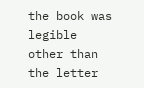the book was legible other than the letter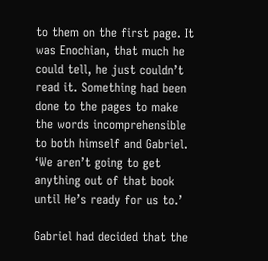to them on the first page. It was Enochian, that much he could tell, he just couldn’t read it. Something had been done to the pages to make the words incomprehensible to both himself and Gabriel. ‘We aren’t going to get anything out of that book until He’s ready for us to.’

Gabriel had decided that the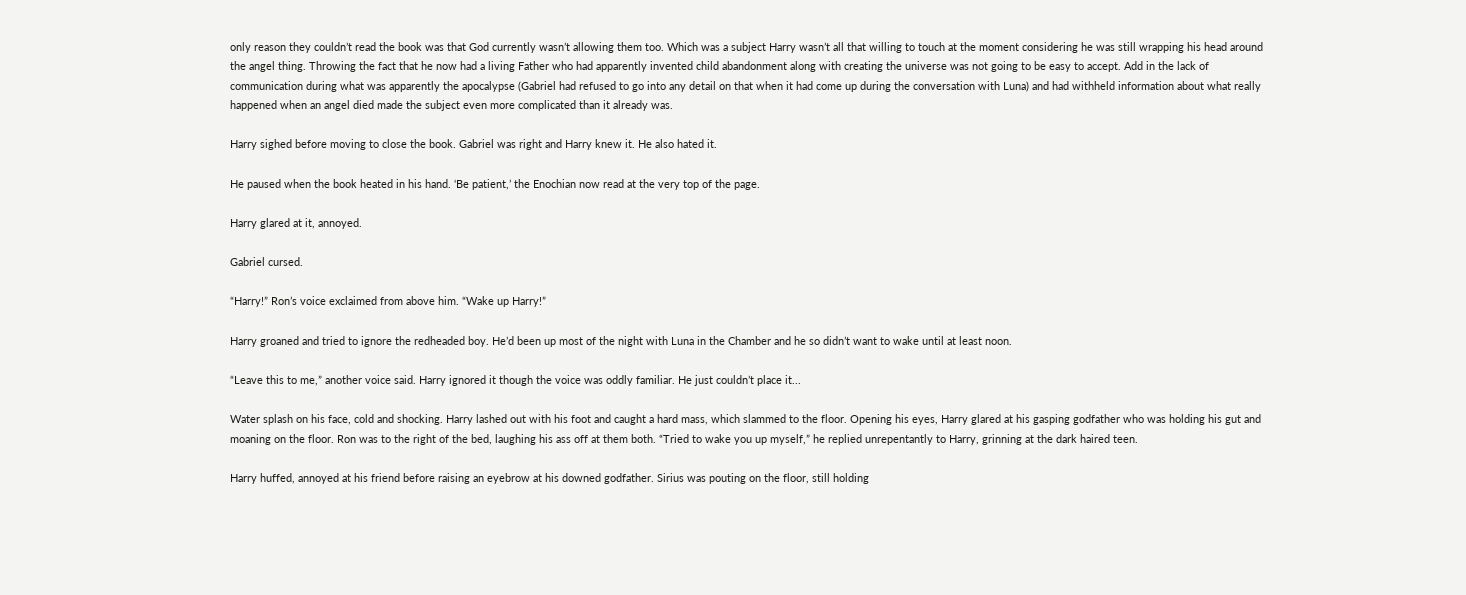only reason they couldn’t read the book was that God currently wasn’t allowing them too. Which was a subject Harry wasn’t all that willing to touch at the moment considering he was still wrapping his head around the angel thing. Throwing the fact that he now had a living Father who had apparently invented child abandonment along with creating the universe was not going to be easy to accept. Add in the lack of communication during what was apparently the apocalypse (Gabriel had refused to go into any detail on that when it had come up during the conversation with Luna) and had withheld information about what really happened when an angel died made the subject even more complicated than it already was.

Harry sighed before moving to close the book. Gabriel was right and Harry knew it. He also hated it.

He paused when the book heated in his hand. ‘Be patient,’ the Enochian now read at the very top of the page.

Harry glared at it, annoyed.

Gabriel cursed.

“Harry!” Ron’s voice exclaimed from above him. “Wake up Harry!”

Harry groaned and tried to ignore the redheaded boy. He’d been up most of the night with Luna in the Chamber and he so didn’t want to wake until at least noon.

“Leave this to me,” another voice said. Harry ignored it though the voice was oddly familiar. He just couldn’t place it...

Water splash on his face, cold and shocking. Harry lashed out with his foot and caught a hard mass, which slammed to the floor. Opening his eyes, Harry glared at his gasping godfather who was holding his gut and moaning on the floor. Ron was to the right of the bed, laughing his ass off at them both. “Tried to wake you up myself,” he replied unrepentantly to Harry, grinning at the dark haired teen.

Harry huffed, annoyed at his friend before raising an eyebrow at his downed godfather. Sirius was pouting on the floor, still holding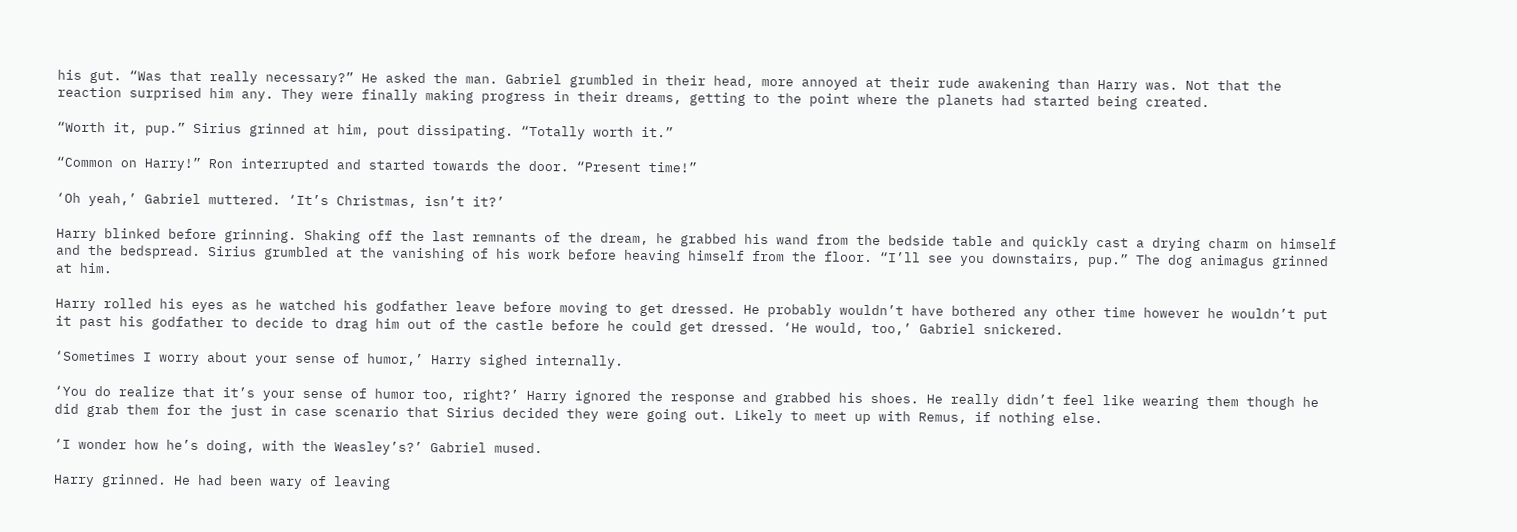his gut. “Was that really necessary?” He asked the man. Gabriel grumbled in their head, more annoyed at their rude awakening than Harry was. Not that the reaction surprised him any. They were finally making progress in their dreams, getting to the point where the planets had started being created.

“Worth it, pup.” Sirius grinned at him, pout dissipating. “Totally worth it.”

“Common on Harry!” Ron interrupted and started towards the door. “Present time!”

‘Oh yeah,’ Gabriel muttered. ‘It’s Christmas, isn’t it?’

Harry blinked before grinning. Shaking off the last remnants of the dream, he grabbed his wand from the bedside table and quickly cast a drying charm on himself and the bedspread. Sirius grumbled at the vanishing of his work before heaving himself from the floor. “I’ll see you downstairs, pup.” The dog animagus grinned at him.

Harry rolled his eyes as he watched his godfather leave before moving to get dressed. He probably wouldn’t have bothered any other time however he wouldn’t put it past his godfather to decide to drag him out of the castle before he could get dressed. ‘He would, too,’ Gabriel snickered.

‘Sometimes I worry about your sense of humor,’ Harry sighed internally.

‘You do realize that it’s your sense of humor too, right?’ Harry ignored the response and grabbed his shoes. He really didn’t feel like wearing them though he did grab them for the just in case scenario that Sirius decided they were going out. Likely to meet up with Remus, if nothing else.

‘I wonder how he’s doing, with the Weasley’s?’ Gabriel mused.

Harry grinned. He had been wary of leaving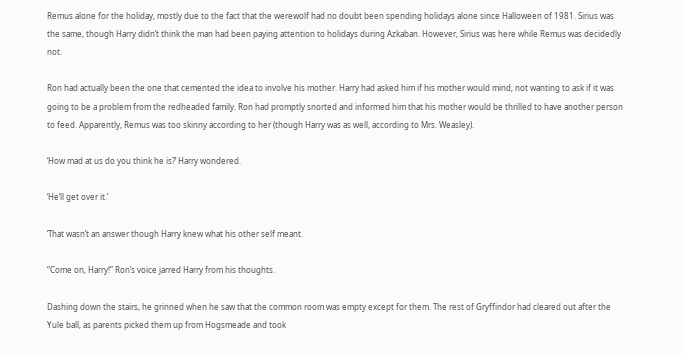Remus alone for the holiday, mostly due to the fact that the werewolf had no doubt been spending holidays alone since Halloween of 1981. Sirius was the same, though Harry didn’t think the man had been paying attention to holidays during Azkaban. However, Sirius was here while Remus was decidedly not.

Ron had actually been the one that cemented the idea to involve his mother. Harry had asked him if his mother would mind, not wanting to ask if it was going to be a problem from the redheaded family. Ron had promptly snorted and informed him that his mother would be thrilled to have another person to feed. Apparently, Remus was too skinny according to her (though Harry was as well, according to Mrs. Weasley).

‘How mad at us do you think he is?’ Harry wondered.

‘He’ll get over it.’

’That wasn’t an answer though Harry knew what his other self meant.

“Come on, Harry!” Ron’s voice jarred Harry from his thoughts.

Dashing down the stairs, he grinned when he saw that the common room was empty except for them. The rest of Gryffindor had cleared out after the Yule ball, as parents picked them up from Hogsmeade and took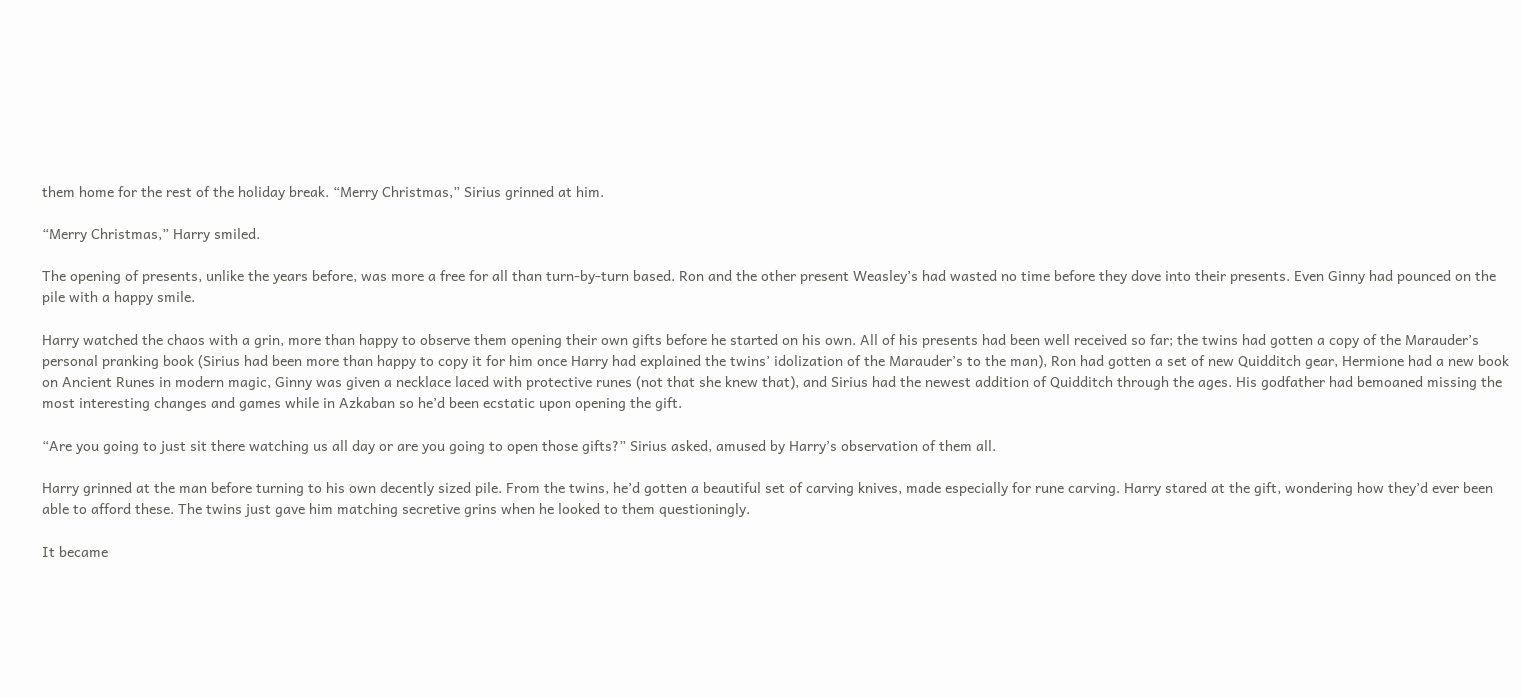them home for the rest of the holiday break. “Merry Christmas,” Sirius grinned at him.

“Merry Christmas,” Harry smiled.

The opening of presents, unlike the years before, was more a free for all than turn-by-turn based. Ron and the other present Weasley’s had wasted no time before they dove into their presents. Even Ginny had pounced on the pile with a happy smile.

Harry watched the chaos with a grin, more than happy to observe them opening their own gifts before he started on his own. All of his presents had been well received so far; the twins had gotten a copy of the Marauder’s personal pranking book (Sirius had been more than happy to copy it for him once Harry had explained the twins’ idolization of the Marauder’s to the man), Ron had gotten a set of new Quidditch gear, Hermione had a new book on Ancient Runes in modern magic, Ginny was given a necklace laced with protective runes (not that she knew that), and Sirius had the newest addition of Quidditch through the ages. His godfather had bemoaned missing the most interesting changes and games while in Azkaban so he’d been ecstatic upon opening the gift.

“Are you going to just sit there watching us all day or are you going to open those gifts?” Sirius asked, amused by Harry’s observation of them all.

Harry grinned at the man before turning to his own decently sized pile. From the twins, he’d gotten a beautiful set of carving knives, made especially for rune carving. Harry stared at the gift, wondering how they’d ever been able to afford these. The twins just gave him matching secretive grins when he looked to them questioningly.

It became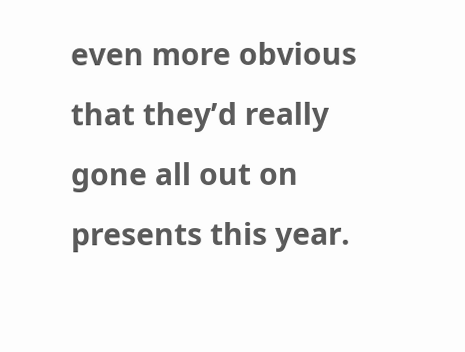even more obvious that they’d really gone all out on presents this year.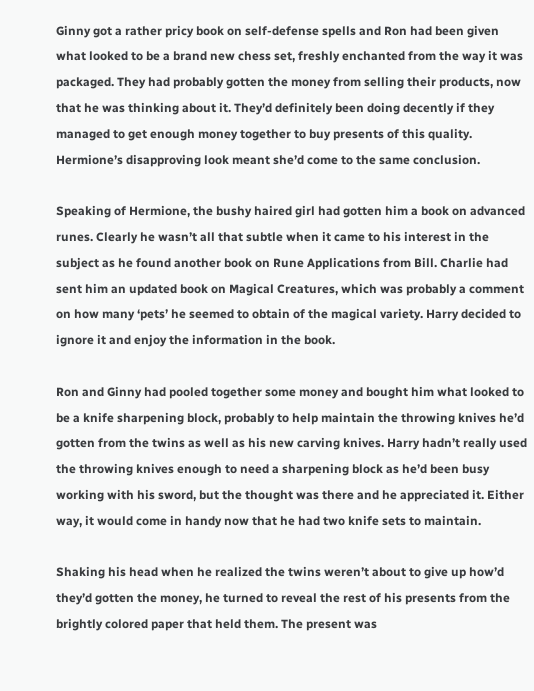Ginny got a rather pricy book on self-defense spells and Ron had been given what looked to be a brand new chess set, freshly enchanted from the way it was packaged. They had probably gotten the money from selling their products, now that he was thinking about it. They’d definitely been doing decently if they managed to get enough money together to buy presents of this quality. Hermione’s disapproving look meant she’d come to the same conclusion.

Speaking of Hermione, the bushy haired girl had gotten him a book on advanced runes. Clearly he wasn’t all that subtle when it came to his interest in the subject as he found another book on Rune Applications from Bill. Charlie had sent him an updated book on Magical Creatures, which was probably a comment on how many ‘pets’ he seemed to obtain of the magical variety. Harry decided to ignore it and enjoy the information in the book.

Ron and Ginny had pooled together some money and bought him what looked to be a knife sharpening block, probably to help maintain the throwing knives he’d gotten from the twins as well as his new carving knives. Harry hadn’t really used the throwing knives enough to need a sharpening block as he’d been busy working with his sword, but the thought was there and he appreciated it. Either way, it would come in handy now that he had two knife sets to maintain.

Shaking his head when he realized the twins weren’t about to give up how’d they’d gotten the money, he turned to reveal the rest of his presents from the brightly colored paper that held them. The present was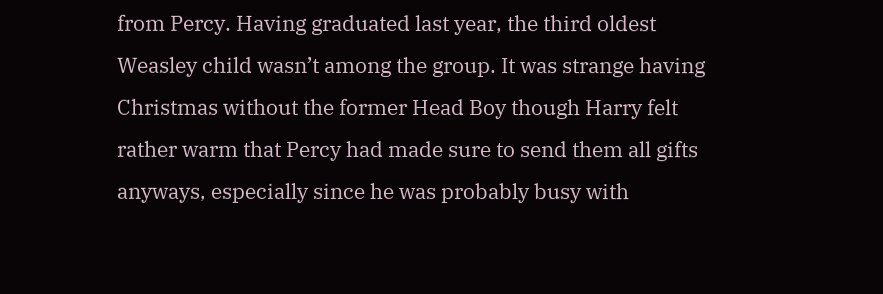from Percy. Having graduated last year, the third oldest Weasley child wasn’t among the group. It was strange having Christmas without the former Head Boy though Harry felt rather warm that Percy had made sure to send them all gifts anyways, especially since he was probably busy with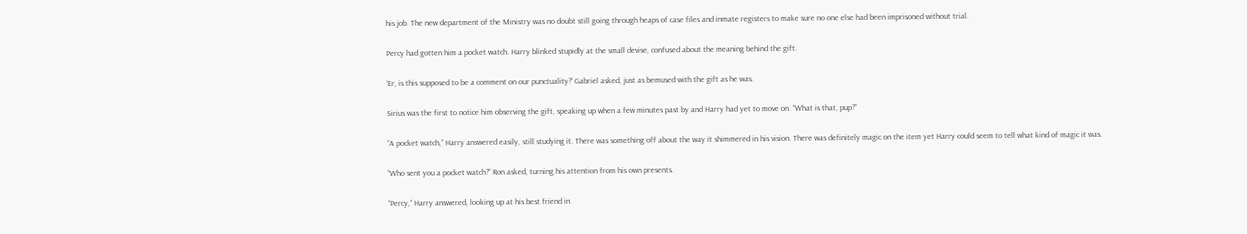his job. The new department of the Ministry was no doubt still going through heaps of case files and inmate registers to make sure no one else had been imprisoned without trial.

Percy had gotten him a pocket watch. Harry blinked stupidly at the small devise, confused about the meaning behind the gift.

‘Er, is this supposed to be a comment on our punctuality?’ Gabriel asked, just as bemused with the gift as he was.

Sirius was the first to notice him observing the gift, speaking up when a few minutes past by and Harry had yet to move on. “What is that, pup?”

“A pocket watch,” Harry answered easily, still studying it. There was something off about the way it shimmered in his vision. There was definitely magic on the item yet Harry could seem to tell what kind of magic it was.

“Who sent you a pocket watch?” Ron asked, turning his attention from his own presents.

“Percy,” Harry answered, looking up at his best friend in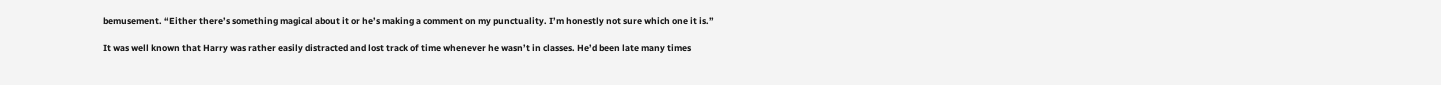bemusement. “Either there’s something magical about it or he’s making a comment on my punctuality. I’m honestly not sure which one it is.”

It was well known that Harry was rather easily distracted and lost track of time whenever he wasn’t in classes. He’d been late many times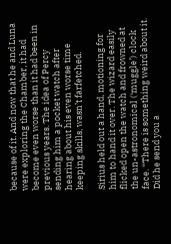because of it. And now that he and Luna were exploring the Chamber, it had become even worse than it had been in previous years. The idea of Percy sending him a pocket watch after hearing about his even worse time keeping skills, wasn’t farfetched.

Sirius held out a hand, motioning for him to hand it over. The wizard easily flicked open the watch and frowned at the un-astronomical (‘muggle’) clock face. “There is something weird about it. Did he send you a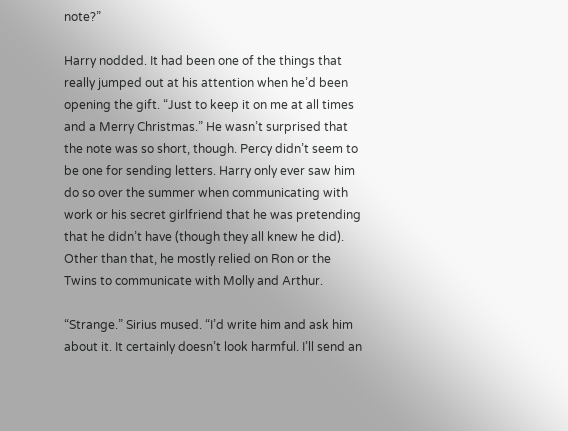note?”

Harry nodded. It had been one of the things that really jumped out at his attention when he’d been opening the gift. “Just to keep it on me at all times and a Merry Christmas.” He wasn’t surprised that the note was so short, though. Percy didn’t seem to be one for sending letters. Harry only ever saw him do so over the summer when communicating with work or his secret girlfriend that he was pretending that he didn’t have (though they all knew he did). Other than that, he mostly relied on Ron or the Twins to communicate with Molly and Arthur.

“Strange.” Sirius mused. “I’d write him and ask him about it. It certainly doesn’t look harmful. I’ll send an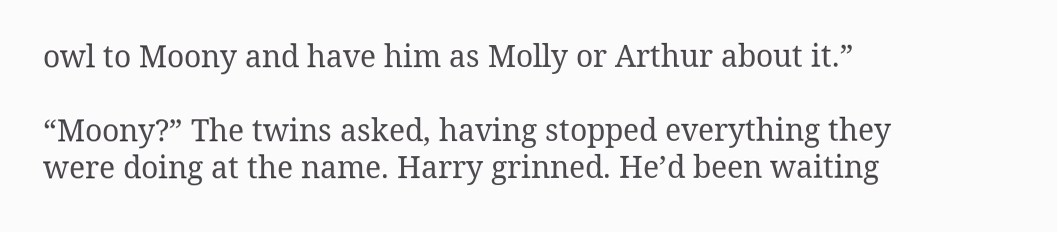owl to Moony and have him as Molly or Arthur about it.”

“Moony?” The twins asked, having stopped everything they were doing at the name. Harry grinned. He’d been waiting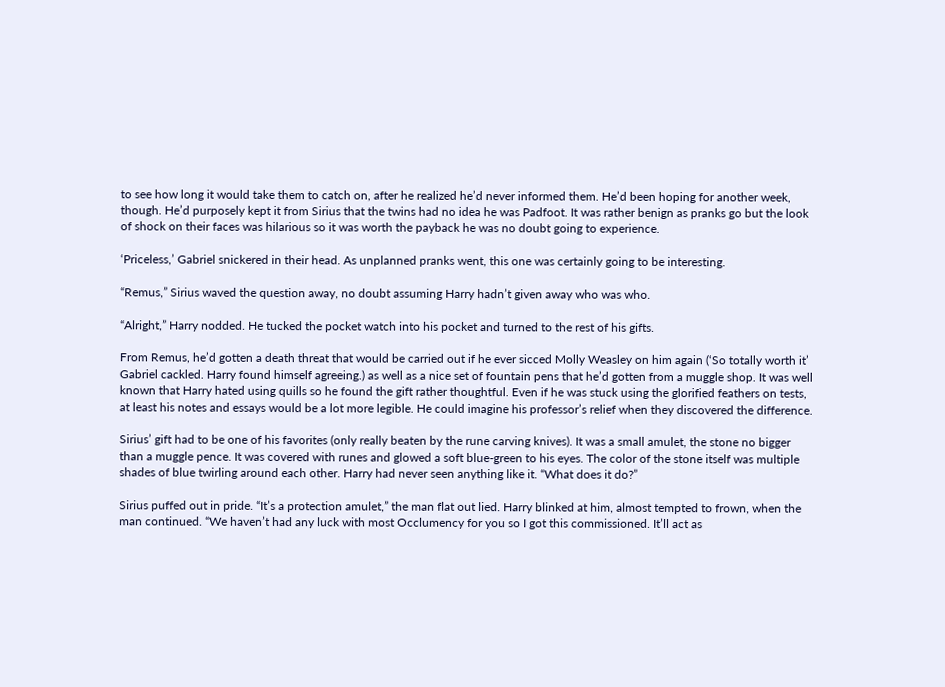to see how long it would take them to catch on, after he realized he’d never informed them. He’d been hoping for another week, though. He’d purposely kept it from Sirius that the twins had no idea he was Padfoot. It was rather benign as pranks go but the look of shock on their faces was hilarious so it was worth the payback he was no doubt going to experience.

‘Priceless,’ Gabriel snickered in their head. As unplanned pranks went, this one was certainly going to be interesting.

“Remus,” Sirius waved the question away, no doubt assuming Harry hadn’t given away who was who.

“Alright,” Harry nodded. He tucked the pocket watch into his pocket and turned to the rest of his gifts.

From Remus, he’d gotten a death threat that would be carried out if he ever sicced Molly Weasley on him again (‘So totally worth it’ Gabriel cackled. Harry found himself agreeing.) as well as a nice set of fountain pens that he’d gotten from a muggle shop. It was well known that Harry hated using quills so he found the gift rather thoughtful. Even if he was stuck using the glorified feathers on tests, at least his notes and essays would be a lot more legible. He could imagine his professor’s relief when they discovered the difference.

Sirius’ gift had to be one of his favorites (only really beaten by the rune carving knives). It was a small amulet, the stone no bigger than a muggle pence. It was covered with runes and glowed a soft blue-green to his eyes. The color of the stone itself was multiple shades of blue twirling around each other. Harry had never seen anything like it. “What does it do?”

Sirius puffed out in pride. “It’s a protection amulet,” the man flat out lied. Harry blinked at him, almost tempted to frown, when the man continued. “We haven’t had any luck with most Occlumency for you so I got this commissioned. It’ll act as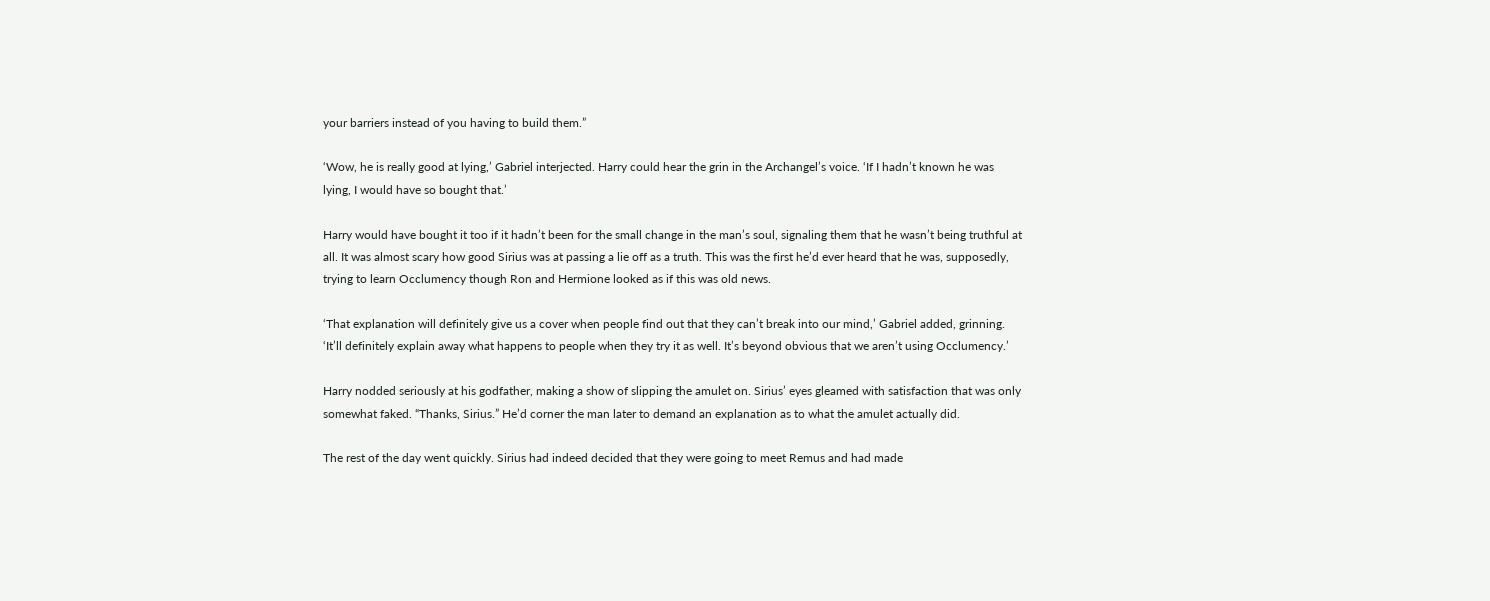your barriers instead of you having to build them.”

‘Wow, he is really good at lying,’ Gabriel interjected. Harry could hear the grin in the Archangel’s voice. ‘If I hadn’t known he was lying, I would have so bought that.’

Harry would have bought it too if it hadn’t been for the small change in the man’s soul, signaling them that he wasn’t being truthful at all. It was almost scary how good Sirius was at passing a lie off as a truth. This was the first he’d ever heard that he was, supposedly, trying to learn Occlumency though Ron and Hermione looked as if this was old news.

‘That explanation will definitely give us a cover when people find out that they can’t break into our mind,’ Gabriel added, grinning. ‘It’ll definitely explain away what happens to people when they try it as well. It’s beyond obvious that we aren’t using Occlumency.’

Harry nodded seriously at his godfather, making a show of slipping the amulet on. Sirius’ eyes gleamed with satisfaction that was only somewhat faked. “Thanks, Sirius.” He’d corner the man later to demand an explanation as to what the amulet actually did.

The rest of the day went quickly. Sirius had indeed decided that they were going to meet Remus and had made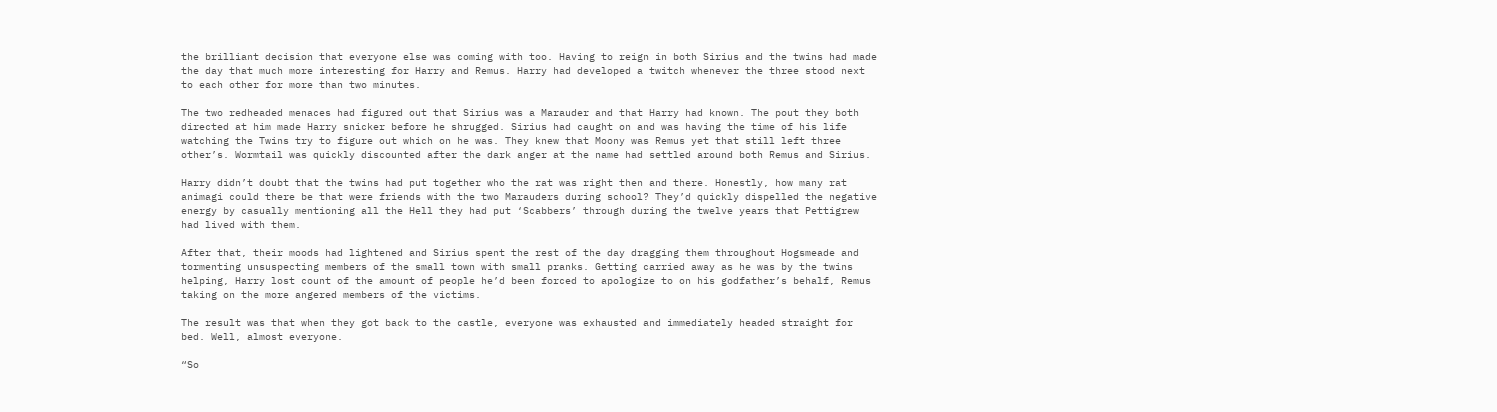the brilliant decision that everyone else was coming with too. Having to reign in both Sirius and the twins had made the day that much more interesting for Harry and Remus. Harry had developed a twitch whenever the three stood next to each other for more than two minutes.

The two redheaded menaces had figured out that Sirius was a Marauder and that Harry had known. The pout they both directed at him made Harry snicker before he shrugged. Sirius had caught on and was having the time of his life watching the Twins try to figure out which on he was. They knew that Moony was Remus yet that still left three other’s. Wormtail was quickly discounted after the dark anger at the name had settled around both Remus and Sirius.

Harry didn’t doubt that the twins had put together who the rat was right then and there. Honestly, how many rat animagi could there be that were friends with the two Marauders during school? They’d quickly dispelled the negative energy by casually mentioning all the Hell they had put ‘Scabbers’ through during the twelve years that Pettigrew had lived with them.

After that, their moods had lightened and Sirius spent the rest of the day dragging them throughout Hogsmeade and tormenting unsuspecting members of the small town with small pranks. Getting carried away as he was by the twins helping, Harry lost count of the amount of people he’d been forced to apologize to on his godfather’s behalf, Remus taking on the more angered members of the victims.

The result was that when they got back to the castle, everyone was exhausted and immediately headed straight for bed. Well, almost everyone.

“So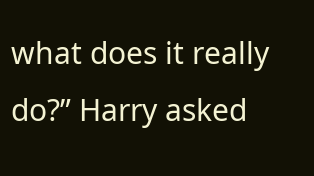what does it really do?” Harry asked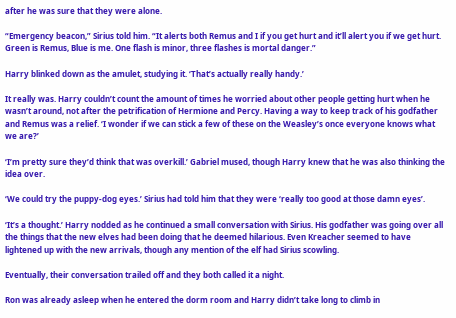after he was sure that they were alone.

“Emergency beacon,” Sirius told him. “It alerts both Remus and I if you get hurt and it’ll alert you if we get hurt. Green is Remus, Blue is me. One flash is minor, three flashes is mortal danger.”

Harry blinked down as the amulet, studying it. ‘That’s actually really handy.’

It really was. Harry couldn’t count the amount of times he worried about other people getting hurt when he wasn’t around, not after the petrification of Hermione and Percy. Having a way to keep track of his godfather and Remus was a relief. ‘I wonder if we can stick a few of these on the Weasley’s once everyone knows what we are?’

‘I’m pretty sure they’d think that was overkill.’ Gabriel mused, though Harry knew that he was also thinking the idea over.

‘We could try the puppy-dog eyes.’ Sirius had told him that they were ‘really too good at those damn eyes’.

‘It’s a thought.’ Harry nodded as he continued a small conversation with Sirius. His godfather was going over all the things that the new elves had been doing that he deemed hilarious. Even Kreacher seemed to have lightened up with the new arrivals, though any mention of the elf had Sirius scowling.

Eventually, their conversation trailed off and they both called it a night.

Ron was already asleep when he entered the dorm room and Harry didn’t take long to climb in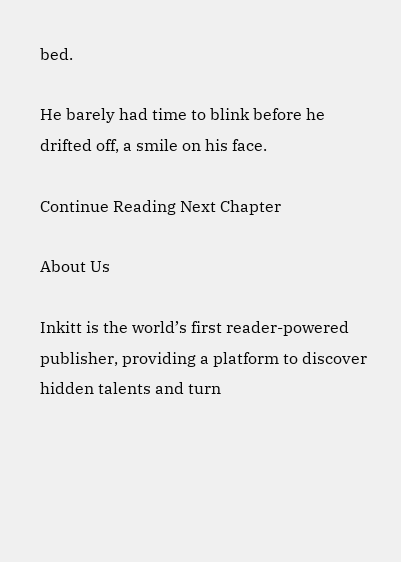bed.

He barely had time to blink before he drifted off, a smile on his face.

Continue Reading Next Chapter

About Us

Inkitt is the world’s first reader-powered publisher, providing a platform to discover hidden talents and turn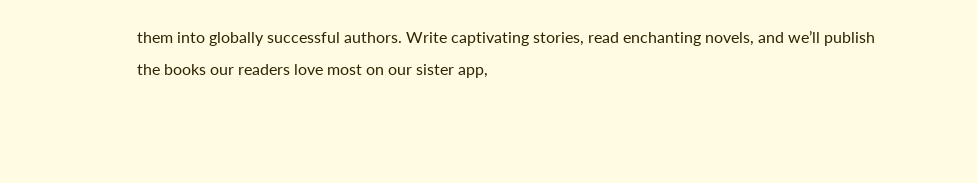them into globally successful authors. Write captivating stories, read enchanting novels, and we’ll publish the books our readers love most on our sister app,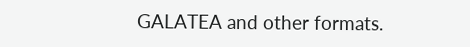GALATEA and other formats.